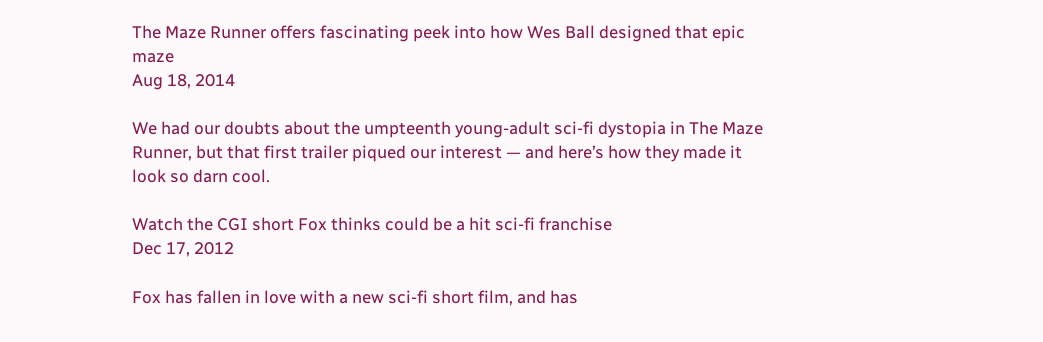The Maze Runner offers fascinating peek into how Wes Ball designed that epic maze
Aug 18, 2014

We had our doubts about the umpteenth young-adult sci-fi dystopia in The Maze Runner, but that first trailer piqued our interest — and here’s how they made it look so darn cool.

Watch the CGI short Fox thinks could be a hit sci-fi franchise
Dec 17, 2012

Fox has fallen in love with a new sci-fi short film, and has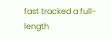fast tracked a full-length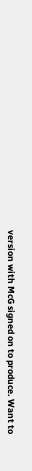version with McG signed on to produce. Want to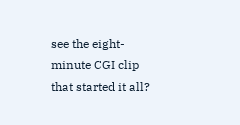see the eight-minute CGI clip that started it all?